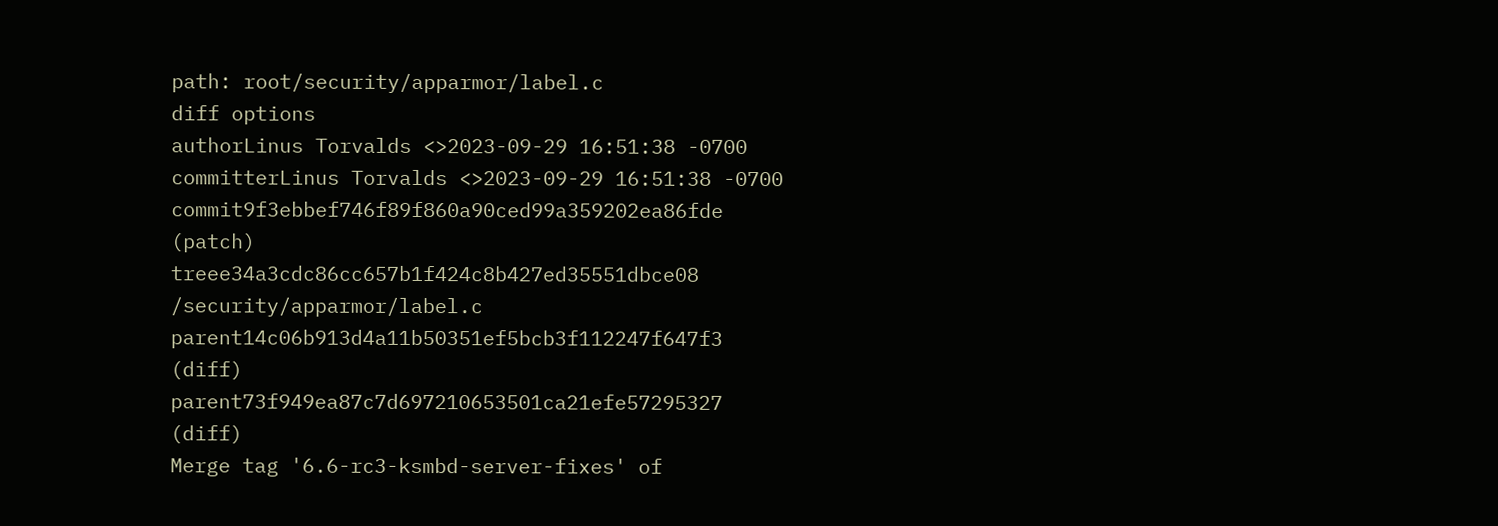path: root/security/apparmor/label.c
diff options
authorLinus Torvalds <>2023-09-29 16:51:38 -0700
committerLinus Torvalds <>2023-09-29 16:51:38 -0700
commit9f3ebbef746f89f860a90ced99a359202ea86fde (patch)
treee34a3cdc86cc657b1f424c8b427ed35551dbce08 /security/apparmor/label.c
parent14c06b913d4a11b50351ef5bcb3f112247f647f3 (diff)
parent73f949ea87c7d697210653501ca21efe57295327 (diff)
Merge tag '6.6-rc3-ksmbd-server-fixes' of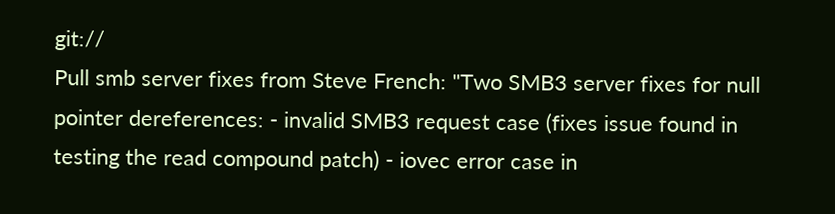git://
Pull smb server fixes from Steve French: "Two SMB3 server fixes for null pointer dereferences: - invalid SMB3 request case (fixes issue found in testing the read compound patch) - iovec error case in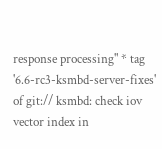response processing" * tag '6.6-rc3-ksmbd-server-fixes' of git:// ksmbd: check iov vector index in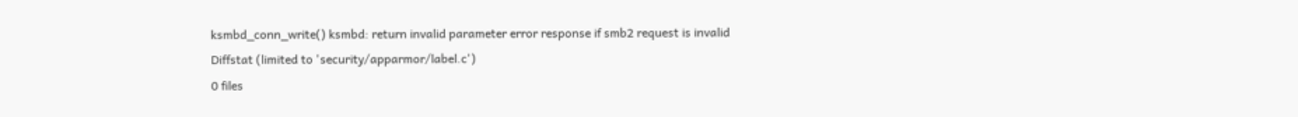ksmbd_conn_write() ksmbd: return invalid parameter error response if smb2 request is invalid
Diffstat (limited to 'security/apparmor/label.c')
0 files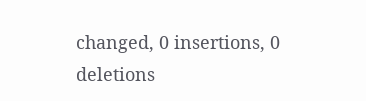changed, 0 insertions, 0 deletions